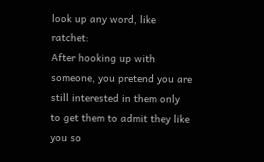look up any word, like ratchet:
After hooking up with someone, you pretend you are still interested in them only to get them to admit they like you so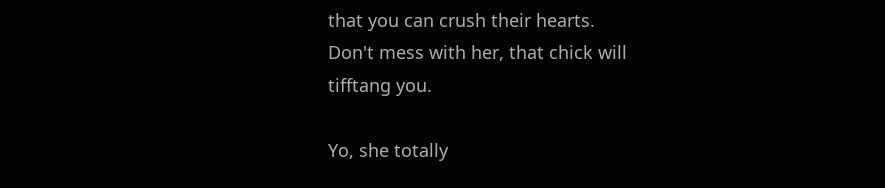that you can crush their hearts.
Don't mess with her, that chick will tifftang you.

Yo, she totally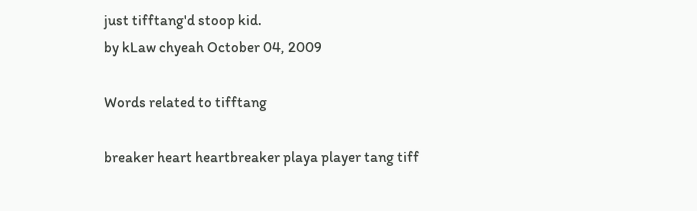just tifftang'd stoop kid.
by kLaw chyeah October 04, 2009

Words related to tifftang

breaker heart heartbreaker playa player tang tiff